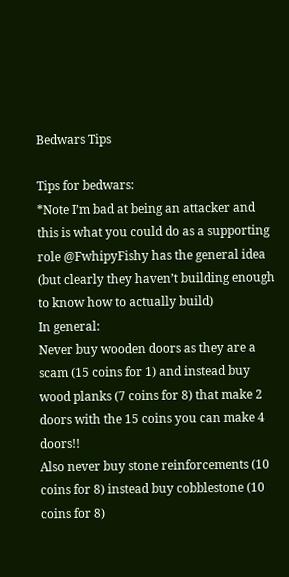Bedwars Tips

Tips for bedwars:
*Note I’m bad at being an attacker and this is what you could do as a supporting role @FwhipyFishy has the general idea (but clearly they haven’t building enough to know how to actually build)
In general:
Never buy wooden doors as they are a scam (15 coins for 1) and instead buy wood planks (7 coins for 8) that make 2 doors with the 15 coins you can make 4 doors!!
Also never buy stone reinforcements (10 coins for 8) instead buy cobblestone (10 coins for 8)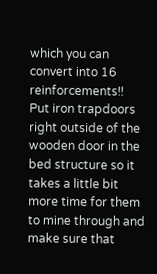which you can convert into 16 reinforcements!!
Put iron trapdoors right outside of the wooden door in the bed structure so it takes a little bit more time for them to mine through and make sure that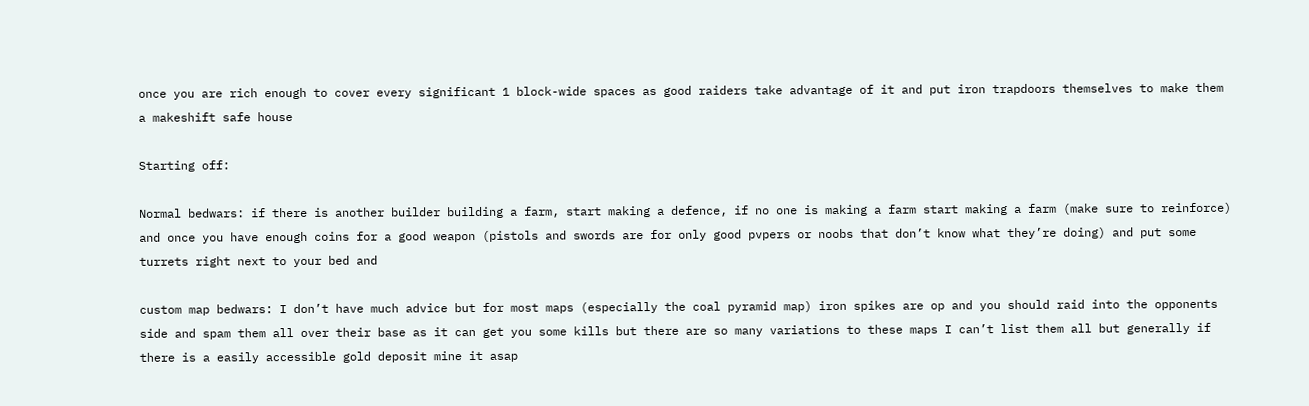once you are rich enough to cover every significant 1 block-wide spaces as good raiders take advantage of it and put iron trapdoors themselves to make them a makeshift safe house

Starting off:

Normal bedwars: if there is another builder building a farm, start making a defence, if no one is making a farm start making a farm (make sure to reinforce) and once you have enough coins for a good weapon (pistols and swords are for only good pvpers or noobs that don’t know what they’re doing) and put some turrets right next to your bed and

custom map bedwars: I don’t have much advice but for most maps (especially the coal pyramid map) iron spikes are op and you should raid into the opponents side and spam them all over their base as it can get you some kills but there are so many variations to these maps I can’t list them all but generally if there is a easily accessible gold deposit mine it asap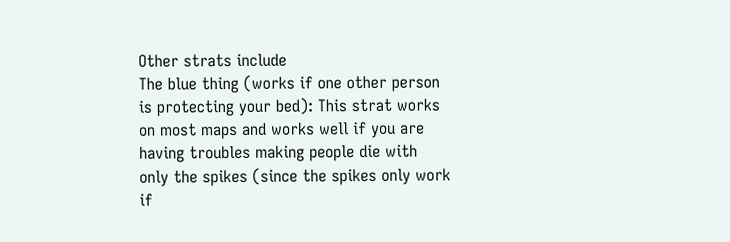Other strats include
The blue thing (works if one other person is protecting your bed): This strat works on most maps and works well if you are having troubles making people die with only the spikes (since the spikes only work if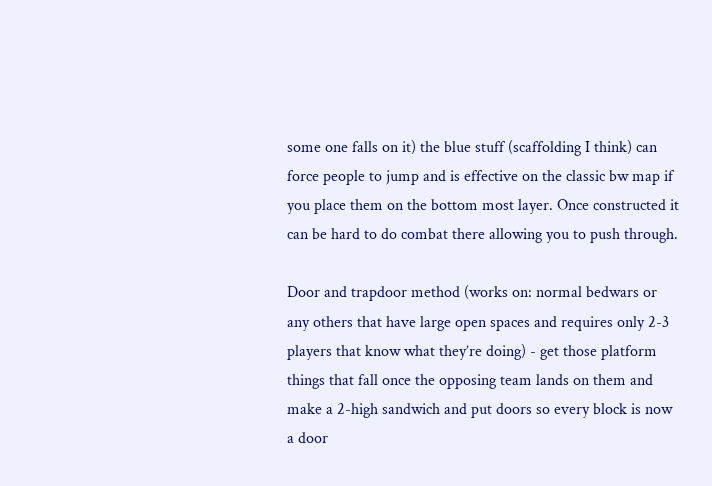some one falls on it) the blue stuff (scaffolding I think) can force people to jump and is effective on the classic bw map if you place them on the bottom most layer. Once constructed it can be hard to do combat there allowing you to push through.

Door and trapdoor method (works on: normal bedwars or any others that have large open spaces and requires only 2-3 players that know what they’re doing) - get those platform things that fall once the opposing team lands on them and make a 2-high sandwich and put doors so every block is now a door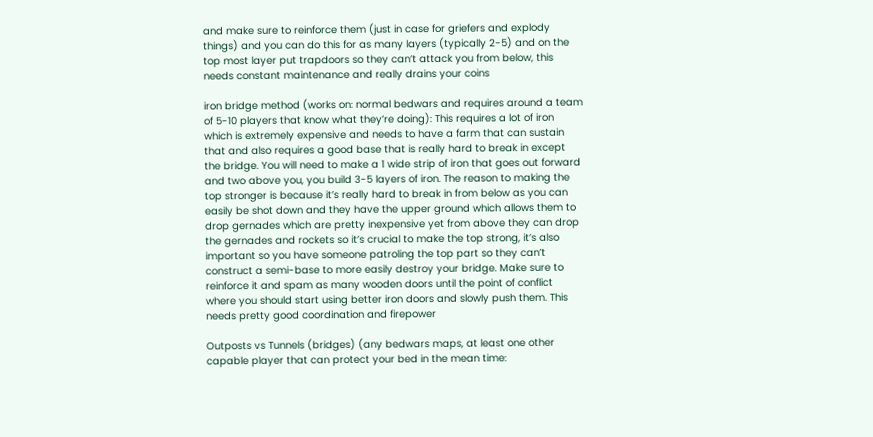and make sure to reinforce them (just in case for griefers and explody things) and you can do this for as many layers (typically 2-5) and on the top most layer put trapdoors so they can’t attack you from below, this needs constant maintenance and really drains your coins

iron bridge method (works on: normal bedwars and requires around a team of 5-10 players that know what they’re doing): This requires a lot of iron which is extremely expensive and needs to have a farm that can sustain that and also requires a good base that is really hard to break in except the bridge. You will need to make a 1 wide strip of iron that goes out forward and two above you, you build 3-5 layers of iron. The reason to making the top stronger is because it’s really hard to break in from below as you can easily be shot down and they have the upper ground which allows them to drop gernades which are pretty inexpensive yet from above they can drop the gernades and rockets so it’s crucial to make the top strong, it’s also important so you have someone patroling the top part so they can’t construct a semi-base to more easily destroy your bridge. Make sure to reinforce it and spam as many wooden doors until the point of conflict where you should start using better iron doors and slowly push them. This needs pretty good coordination and firepower

Outposts vs Tunnels (bridges) (any bedwars maps, at least one other capable player that can protect your bed in the mean time: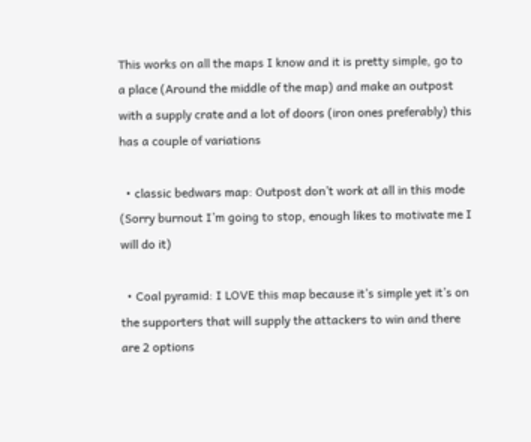This works on all the maps I know and it is pretty simple, go to a place (Around the middle of the map) and make an outpost with a supply crate and a lot of doors (iron ones preferably) this has a couple of variations

  • classic bedwars map: Outpost don’t work at all in this mode (Sorry burnout I’m going to stop, enough likes to motivate me I will do it)

  • Coal pyramid: I LOVE this map because it’s simple yet it’s on the supporters that will supply the attackers to win and there are 2 options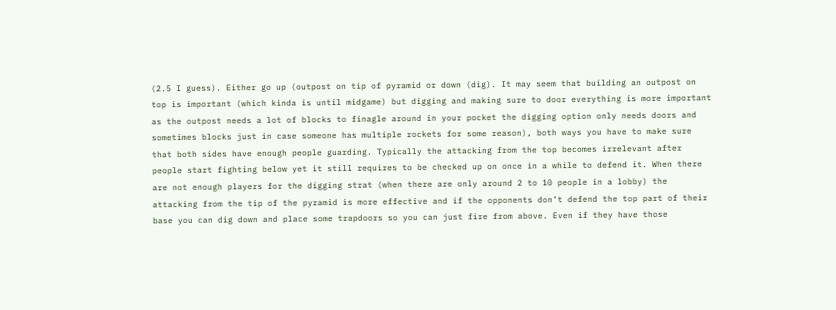(2.5 I guess). Either go up (outpost on tip of pyramid or down (dig). It may seem that building an outpost on top is important (which kinda is until midgame) but digging and making sure to door everything is more important as the outpost needs a lot of blocks to finagle around in your pocket the digging option only needs doors and sometimes blocks just in case someone has multiple rockets for some reason), both ways you have to make sure that both sides have enough people guarding. Typically the attacking from the top becomes irrelevant after people start fighting below yet it still requires to be checked up on once in a while to defend it. When there are not enough players for the digging strat (when there are only around 2 to 10 people in a lobby) the attacking from the tip of the pyramid is more effective and if the opponents don’t defend the top part of their base you can dig down and place some trapdoors so you can just fire from above. Even if they have those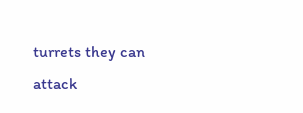turrets they can attack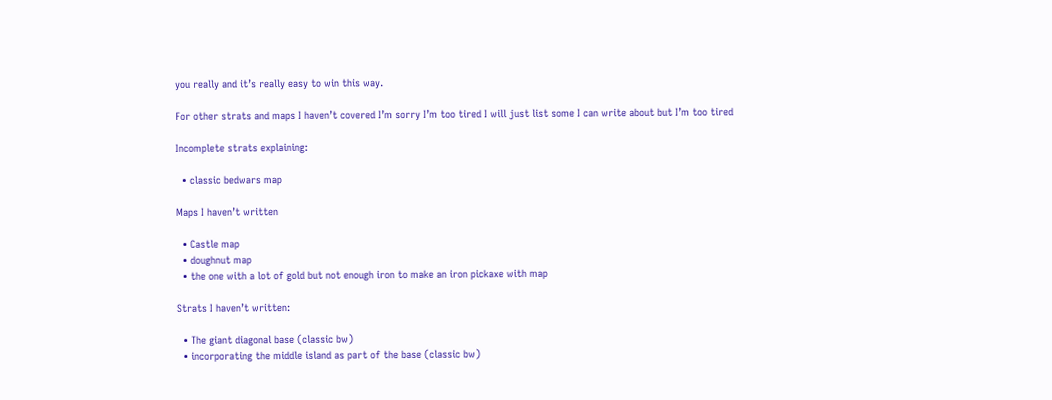you really and it’s really easy to win this way.

For other strats and maps I haven’t covered I’m sorry I’m too tired I will just list some I can write about but I’m too tired

Incomplete strats explaining:

  • classic bedwars map

Maps I haven’t written

  • Castle map
  • doughnut map
  • the one with a lot of gold but not enough iron to make an iron pickaxe with map

Strats I haven’t written:

  • The giant diagonal base (classic bw)
  • incorporating the middle island as part of the base (classic bw)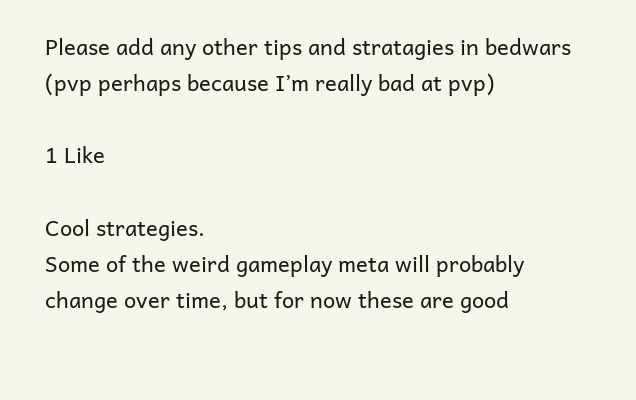Please add any other tips and stratagies in bedwars (pvp perhaps because I’m really bad at pvp)

1 Like

Cool strategies.
Some of the weird gameplay meta will probably change over time, but for now these are good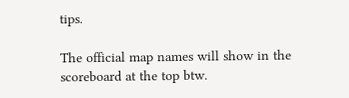tips.

The official map names will show in the scoreboard at the top btw.